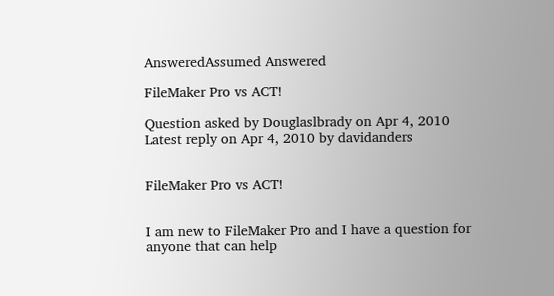AnsweredAssumed Answered

FileMaker Pro vs ACT!

Question asked by Douglaslbrady on Apr 4, 2010
Latest reply on Apr 4, 2010 by davidanders


FileMaker Pro vs ACT!


I am new to FileMaker Pro and I have a question for anyone that can help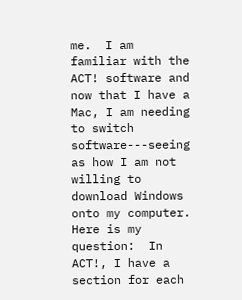me.  I am familiar with the ACT! software and now that I have a Mac, I am needing to switch software---seeing as how I am not willing to download Windows onto my computer.  Here is my question:  In ACT!, I have a section for each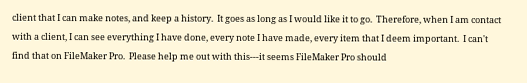client that I can make notes, and keep a history.  It goes as long as I would like it to go.  Therefore, when I am contact with a client, I can see everything I have done, every note I have made, every item that I deem important.  I can't find that on FileMaker Pro.  Please help me out with this---it seems FileMaker Pro should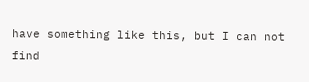have something like this, but I can not find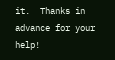it.  Thanks in advance for your help!